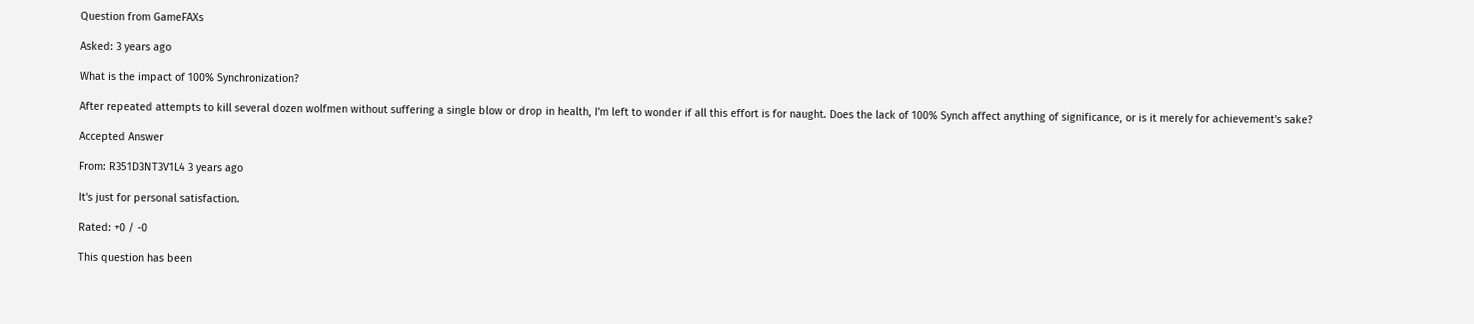Question from GameFAXs

Asked: 3 years ago

What is the impact of 100% Synchronization?

After repeated attempts to kill several dozen wolfmen without suffering a single blow or drop in health, I'm left to wonder if all this effort is for naught. Does the lack of 100% Synch affect anything of significance, or is it merely for achievement's sake?

Accepted Answer

From: R351D3NT3V1L4 3 years ago

It's just for personal satisfaction.

Rated: +0 / -0

This question has been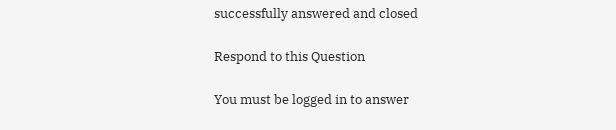successfully answered and closed

Respond to this Question

You must be logged in to answer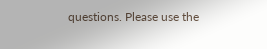questions. Please use the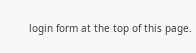login form at the top of this page.